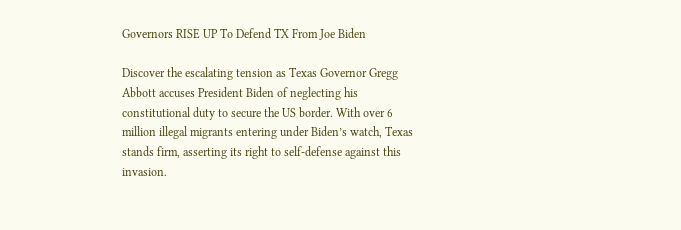Governors RISE UP To Defend TX From Joe Biden

Discover the escalating tension as Texas Governor Gregg Abbott accuses President Biden of neglecting his constitutional duty to secure the US border. With over 6 million illegal migrants entering under Biden’s watch, Texas stands firm, asserting its right to self-defense against this invasion.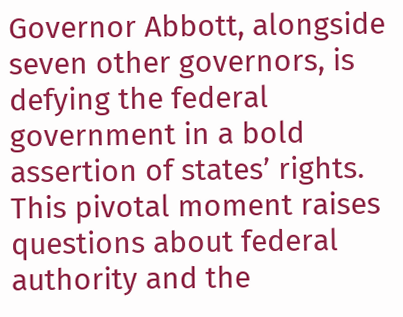Governor Abbott, alongside seven other governors, is defying the federal government in a bold assertion of states’ rights. This pivotal moment raises questions about federal authority and the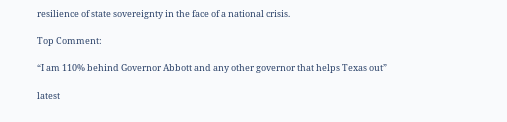resilience of state sovereignty in the face of a national crisis.

Top Comment:

“I am 110% behind Governor Abbott and any other governor that helps Texas out”

latest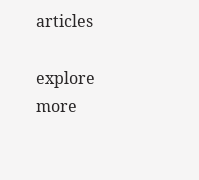articles

explore more